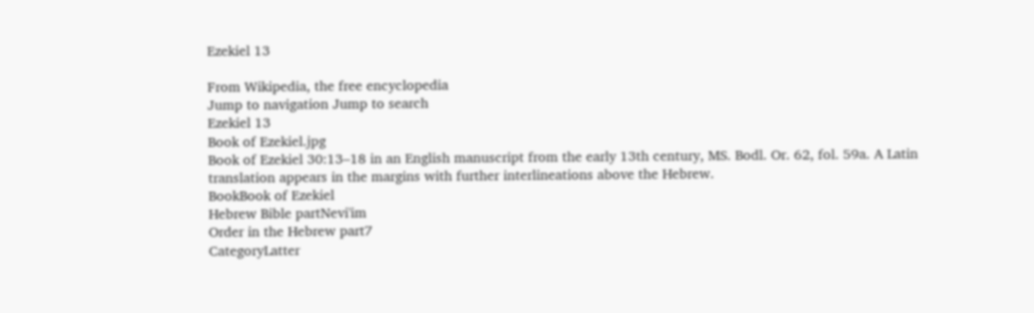Ezekiel 13

From Wikipedia, the free encyclopedia
Jump to navigation Jump to search
Ezekiel 13
Book of Ezekiel.jpg
Book of Ezekiel 30:13–18 in an English manuscript from the early 13th century, MS. Bodl. Or. 62, fol. 59a. A Latin translation appears in the margins with further interlineations above the Hebrew.
BookBook of Ezekiel
Hebrew Bible partNevi'im
Order in the Hebrew part7
CategoryLatter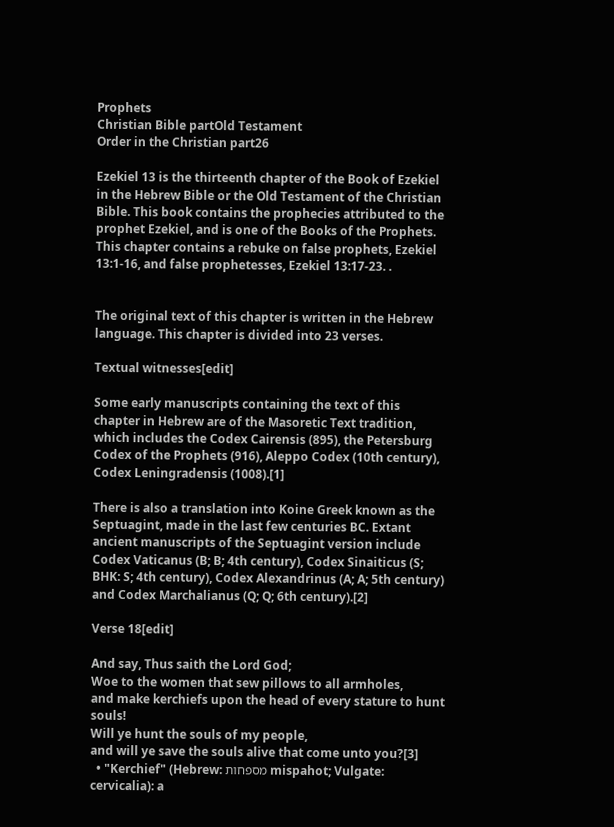Prophets
Christian Bible partOld Testament
Order in the Christian part26

Ezekiel 13 is the thirteenth chapter of the Book of Ezekiel in the Hebrew Bible or the Old Testament of the Christian Bible. This book contains the prophecies attributed to the prophet Ezekiel, and is one of the Books of the Prophets. This chapter contains a rebuke on false prophets, Ezekiel 13:1-16, and false prophetesses, Ezekiel 13:17-23. .


The original text of this chapter is written in the Hebrew language. This chapter is divided into 23 verses.

Textual witnesses[edit]

Some early manuscripts containing the text of this chapter in Hebrew are of the Masoretic Text tradition, which includes the Codex Cairensis (895), the Petersburg Codex of the Prophets (916), Aleppo Codex (10th century), Codex Leningradensis (1008).[1]

There is also a translation into Koine Greek known as the Septuagint, made in the last few centuries BC. Extant ancient manuscripts of the Septuagint version include Codex Vaticanus (B; B; 4th century), Codex Sinaiticus (S; BHK: S; 4th century), Codex Alexandrinus (A; A; 5th century) and Codex Marchalianus (Q; Q; 6th century).[2]

Verse 18[edit]

And say, Thus saith the Lord God;
Woe to the women that sew pillows to all armholes,
and make kerchiefs upon the head of every stature to hunt souls!
Will ye hunt the souls of my people,
and will ye save the souls alive that come unto you?[3]
  • "Kerchief" (Hebrew: מספחות mispahot; Vulgate: cervicalia): a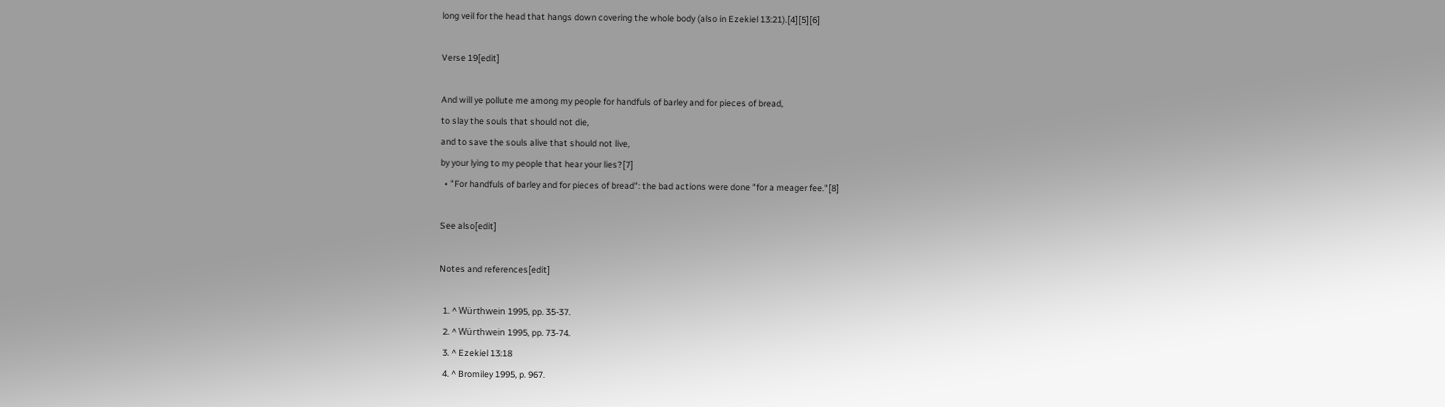long veil for the head that hangs down covering the whole body (also in Ezekiel 13:21).[4][5][6]

Verse 19[edit]

And will ye pollute me among my people for handfuls of barley and for pieces of bread,
to slay the souls that should not die,
and to save the souls alive that should not live,
by your lying to my people that hear your lies?[7]
  • "For handfuls of barley and for pieces of bread": the bad actions were done "for a meager fee."[8]

See also[edit]

Notes and references[edit]

  1. ^ Würthwein 1995, pp. 35-37.
  2. ^ Würthwein 1995, pp. 73-74.
  3. ^ Ezekiel 13:18
  4. ^ Bromiley 1995, p. 967.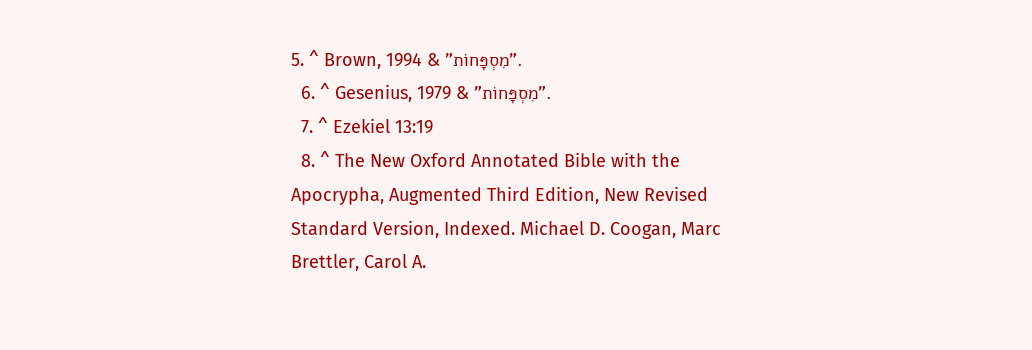5. ^ Brown, 1994 & "מִסְפָּחוֹת".
  6. ^ Gesenius, 1979 & "מִסְפָּחוֹת".
  7. ^ Ezekiel 13:19
  8. ^ The New Oxford Annotated Bible with the Apocrypha, Augmented Third Edition, New Revised Standard Version, Indexed. Michael D. Coogan, Marc Brettler, Carol A.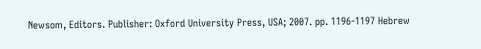Newsom, Editors. Publisher: Oxford University Press, USA; 2007. pp. 1196-1197 Hebrew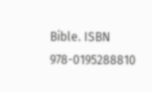Bible. ISBN 978-0195288810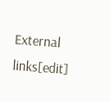External links[edit]